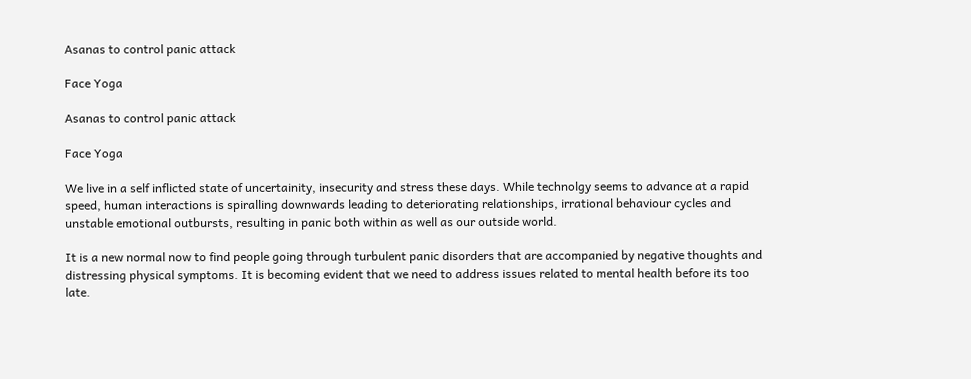Asanas to control panic attack

Face Yoga

Asanas to control panic attack

Face Yoga

We live in a self inflicted state of uncertainity, insecurity and stress these days. While technolgy seems to advance at a rapid speed, human interactions is spiralling downwards leading to deteriorating relationships, irrational behaviour cycles and unstable emotional outbursts, resulting in panic both within as well as our outside world.

It is a new normal now to find people going through turbulent panic disorders that are accompanied by negative thoughts and distressing physical symptoms. It is becoming evident that we need to address issues related to mental health before its too late.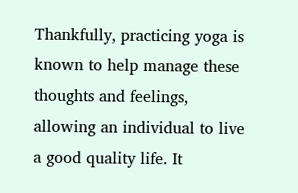Thankfully, practicing yoga is known to help manage these thoughts and feelings, allowing an individual to live a good quality life. It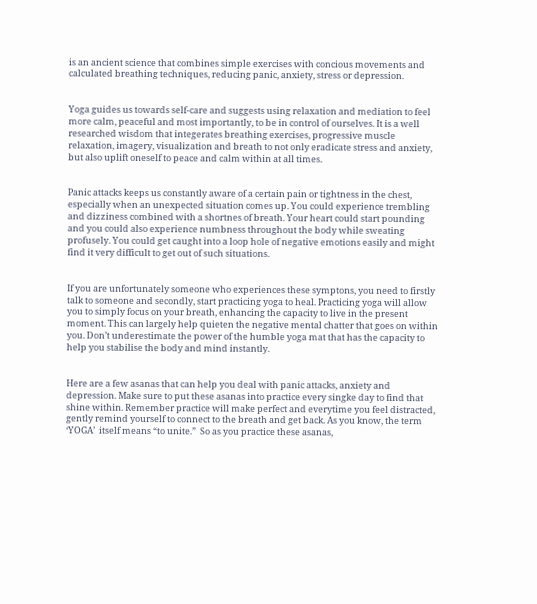is an ancient science that combines simple exercises with concious movements and calculated breathing techniques, reducing panic, anxiety, stress or depression.


Yoga guides us towards self-care and suggests using relaxation and mediation to feel more calm, peaceful and most importantly, to be in control of ourselves. It is a well researched wisdom that integerates breathing exercises, progressive muscle relaxation, imagery, visualization and breath to not only eradicate stress and anxiety, but also uplift oneself to peace and calm within at all times.


Panic attacks keeps us constantly aware of a certain pain or tightness in the chest, especially when an unexpected situation comes up. You could experience trembling and dizziness combined with a shortnes of breath. Your heart could start pounding and you could also experience numbness throughout the body while sweating profusely. You could get caught into a loop hole of negative emotions easily and might find it very difficult to get out of such situations.


If you are unfortunately someone who experiences these symptons, you need to firstly talk to someone and secondly, start practicing yoga to heal. Practicing yoga will allow you to simply focus on your breath, enhancing the capacity to live in the present moment. This can largely help quieten the negative mental chatter that goes on within you. Don’t underestimate the power of the humble yoga mat that has the capacity to help you stabilise the body and mind instantly.


Here are a few asanas that can help you deal with panic attacks, anxiety and depression. Make sure to put these asanas into practice every singke day to find that shine within. Remember practice will make perfect and everytime you feel distracted, gently remind yourself to connect to the breath and get back. As you know, the term ‘YOGA’  itself means “to unite.”  So as you practice these asanas,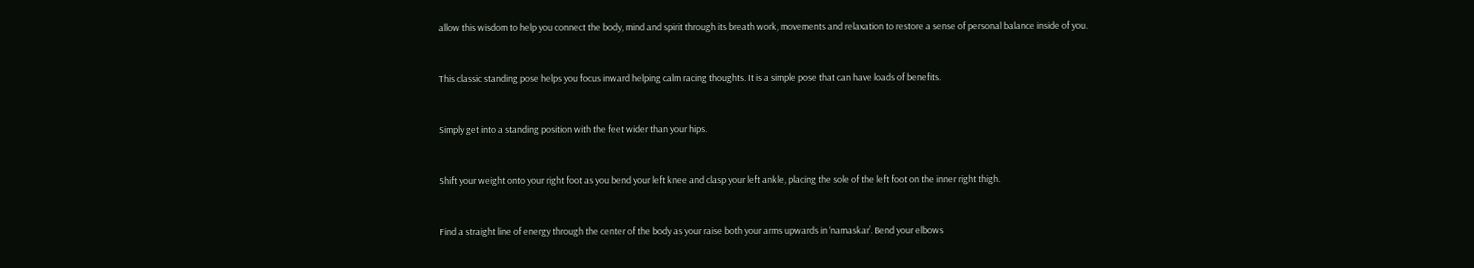allow this wisdom to help you connect the body, mind and spirit through its breath work, movements and relaxation to restore a sense of personal balance inside of you.


This classic standing pose helps you focus inward helping calm racing thoughts. It is a simple pose that can have loads of benefits.


Simply get into a standing position with the feet wider than your hips.


Shift your weight onto your right foot as you bend your left knee and clasp your left ankle, placing the sole of the left foot on the inner right thigh.


Find a straight line of energy through the center of the body as your raise both your arms upwards in ‘namaskar’. Bend your elbows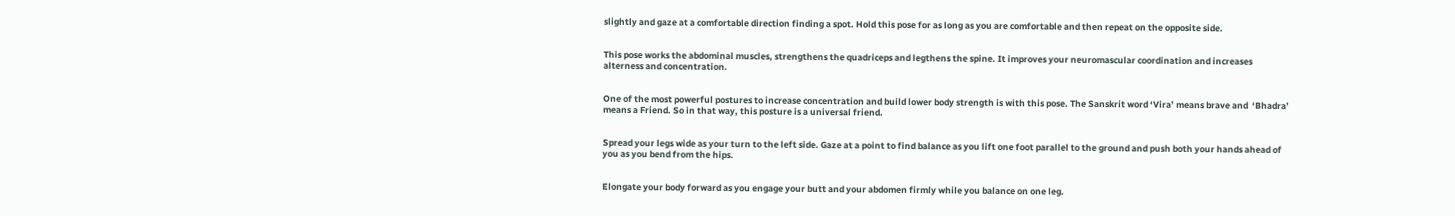slightly and gaze at a comfortable direction finding a spot. Hold this pose for as long as you are comfortable and then repeat on the opposite side.


This pose works the abdominal muscles, strengthens the quadriceps and legthens the spine. It improves your neuromascular coordination and increases alterness and concentration.


One of the most powerful postures to increase concentration and build lower body strength is with this pose. The Sanskrit word ‘Vira’ means brave and  ‘Bhadra’ means a Friend. So in that way, this posture is a universal friend.


Spread your legs wide as your turn to the left side. Gaze at a point to find balance as you lift one foot parallel to the ground and push both your hands ahead of you as you bend from the hips.


Elongate your body forward as you engage your butt and your abdomen firmly while you balance on one leg.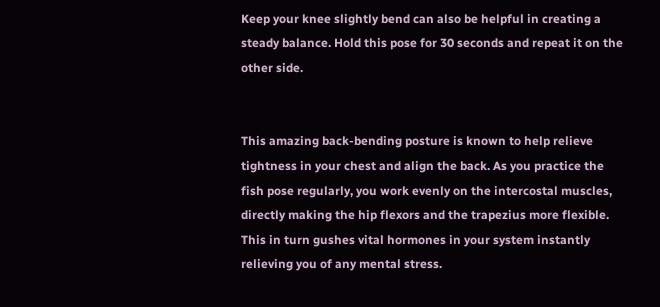Keep your knee slightly bend can also be helpful in creating a steady balance. Hold this pose for 30 seconds and repeat it on the other side.


This amazing back-bending posture is known to help relieve tightness in your chest and align the back. As you practice the fish pose regularly, you work evenly on the intercostal muscles, directly making the hip flexors and the trapezius more flexible. This in turn gushes vital hormones in your system instantly relieving you of any mental stress.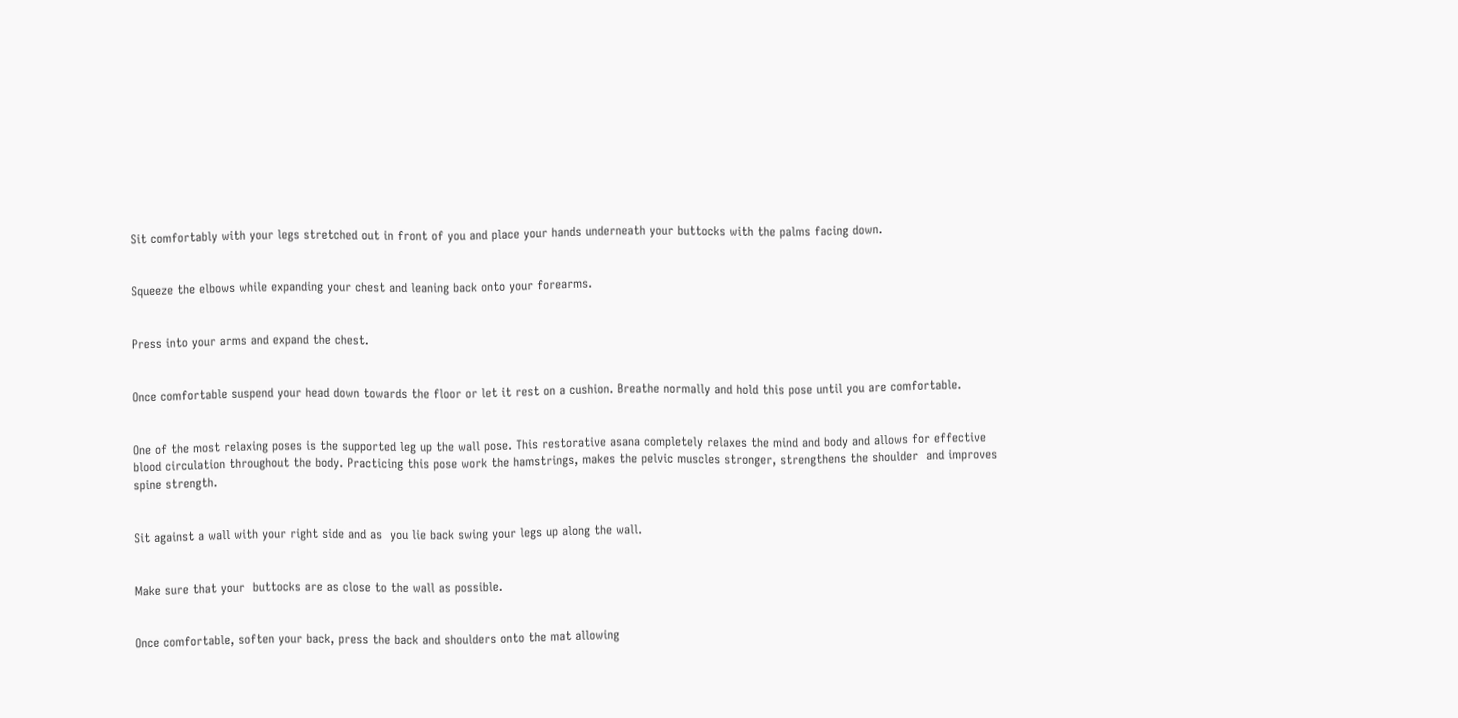Sit comfortably with your legs stretched out in front of you and place your hands underneath your buttocks with the palms facing down.


Squeeze the elbows while expanding your chest and leaning back onto your forearms.


Press into your arms and expand the chest.


Once comfortable suspend your head down towards the floor or let it rest on a cushion. Breathe normally and hold this pose until you are comfortable.


One of the most relaxing poses is the supported leg up the wall pose. This restorative asana completely relaxes the mind and body and allows for effective blood circulation throughout the body. Practicing this pose work the hamstrings, makes the pelvic muscles stronger, strengthens the shoulder  and improves spine strength.


Sit against a wall with your right side and as  you lie back swing your legs up along the wall.


Make sure that your  buttocks are as close to the wall as possible.


Once comfortable, soften your back, press the back and shoulders onto the mat allowing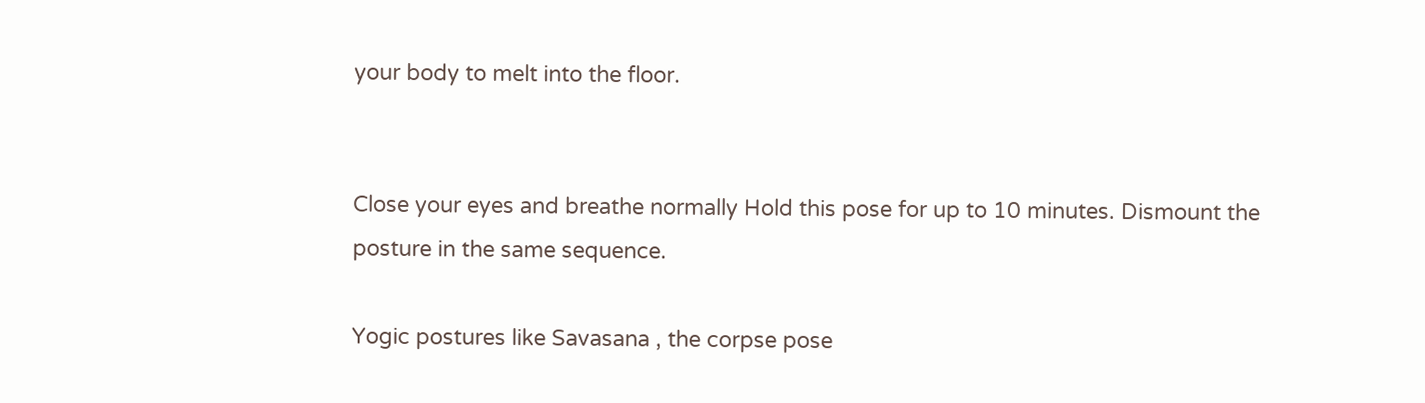your body to melt into the floor.


Close your eyes and breathe normally Hold this pose for up to 10 minutes. Dismount the posture in the same sequence.

Yogic postures like Savasana , the corpse pose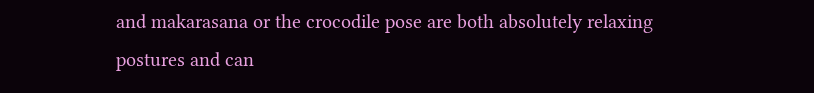and makarasana or the crocodile pose are both absolutely relaxing postures and can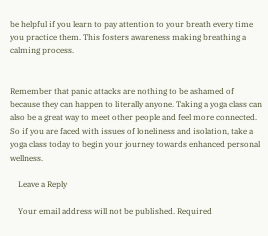be helpful if you learn to pay attention to your breath every time you practice them. This fosters awareness making breathing a calming process.


Remember that panic attacks are nothing to be ashamed of because they can happen to literally anyone. Taking a yoga class can also be a great way to meet other people and feel more connected. So if you are faced with issues of loneliness and isolation, take a yoga class today to begin your journey towards enhanced personal wellness.

    Leave a Reply

    Your email address will not be published. Required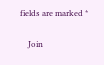fields are marked *

    Join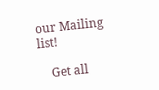our Mailing list!

    Get all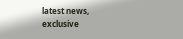latest news, exclusive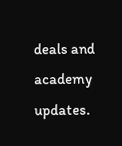deals and academy updates.